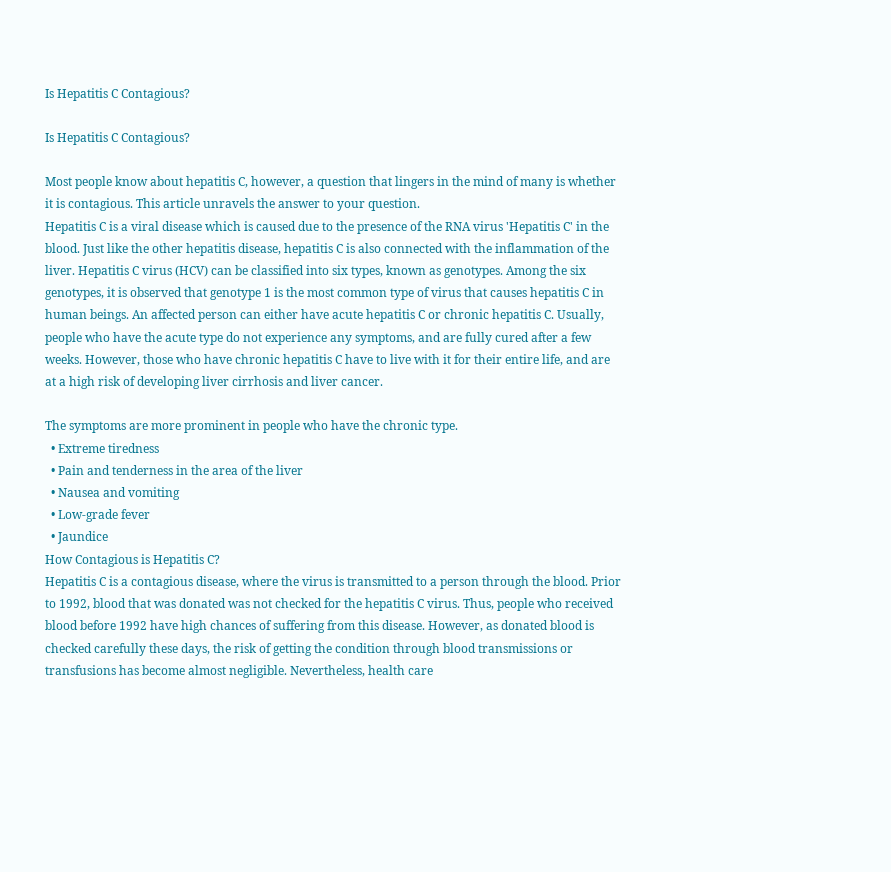Is Hepatitis C Contagious?

Is Hepatitis C Contagious?

Most people know about hepatitis C, however, a question that lingers in the mind of many is whether it is contagious. This article unravels the answer to your question.
Hepatitis C is a viral disease which is caused due to the presence of the RNA virus 'Hepatitis C' in the blood. Just like the other hepatitis disease, hepatitis C is also connected with the inflammation of the liver. Hepatitis C virus (HCV) can be classified into six types, known as genotypes. Among the six genotypes, it is observed that genotype 1 is the most common type of virus that causes hepatitis C in human beings. An affected person can either have acute hepatitis C or chronic hepatitis C. Usually, people who have the acute type do not experience any symptoms, and are fully cured after a few weeks. However, those who have chronic hepatitis C have to live with it for their entire life, and are at a high risk of developing liver cirrhosis and liver cancer.

The symptoms are more prominent in people who have the chronic type.
  • Extreme tiredness
  • Pain and tenderness in the area of the liver
  • Nausea and vomiting
  • Low-grade fever
  • Jaundice
How Contagious is Hepatitis C?
Hepatitis C is a contagious disease, where the virus is transmitted to a person through the blood. Prior to 1992, blood that was donated was not checked for the hepatitis C virus. Thus, people who received blood before 1992 have high chances of suffering from this disease. However, as donated blood is checked carefully these days, the risk of getting the condition through blood transmissions or transfusions has become almost negligible. Nevertheless, health care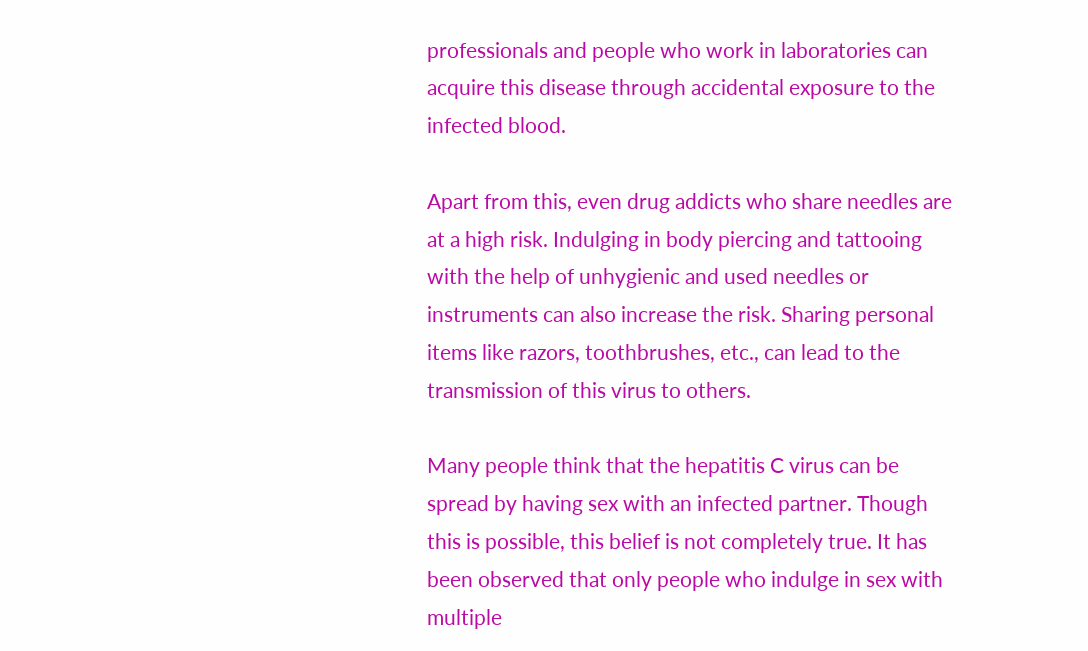professionals and people who work in laboratories can acquire this disease through accidental exposure to the infected blood.

Apart from this, even drug addicts who share needles are at a high risk. Indulging in body piercing and tattooing with the help of unhygienic and used needles or instruments can also increase the risk. Sharing personal items like razors, toothbrushes, etc., can lead to the transmission of this virus to others.

Many people think that the hepatitis C virus can be spread by having sex with an infected partner. Though this is possible, this belief is not completely true. It has been observed that only people who indulge in sex with multiple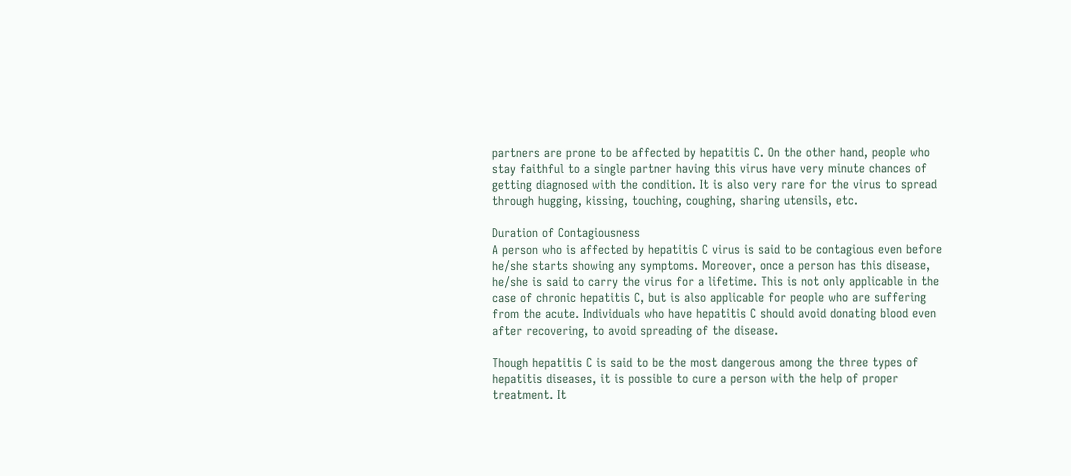partners are prone to be affected by hepatitis C. On the other hand, people who stay faithful to a single partner having this virus have very minute chances of getting diagnosed with the condition. It is also very rare for the virus to spread through hugging, kissing, touching, coughing, sharing utensils, etc.

Duration of Contagiousness
A person who is affected by hepatitis C virus is said to be contagious even before he/she starts showing any symptoms. Moreover, once a person has this disease, he/she is said to carry the virus for a lifetime. This is not only applicable in the case of chronic hepatitis C, but is also applicable for people who are suffering from the acute. Individuals who have hepatitis C should avoid donating blood even after recovering, to avoid spreading of the disease.

Though hepatitis C is said to be the most dangerous among the three types of hepatitis diseases, it is possible to cure a person with the help of proper treatment. It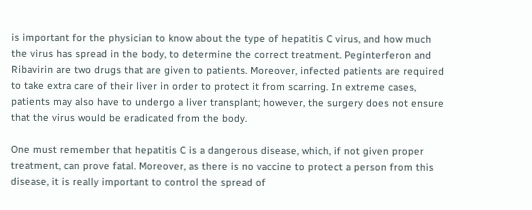is important for the physician to know about the type of hepatitis C virus, and how much the virus has spread in the body, to determine the correct treatment. Peginterferon and Ribavirin are two drugs that are given to patients. Moreover, infected patients are required to take extra care of their liver in order to protect it from scarring. In extreme cases, patients may also have to undergo a liver transplant; however, the surgery does not ensure that the virus would be eradicated from the body.

One must remember that hepatitis C is a dangerous disease, which, if not given proper treatment, can prove fatal. Moreover, as there is no vaccine to protect a person from this disease, it is really important to control the spread of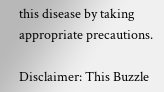this disease by taking appropriate precautions.

Disclaimer: This Buzzle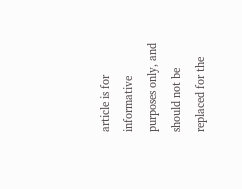article is for informative purposes only, and should not be replaced for the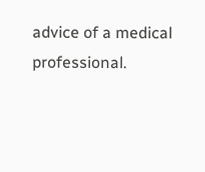advice of a medical professional.